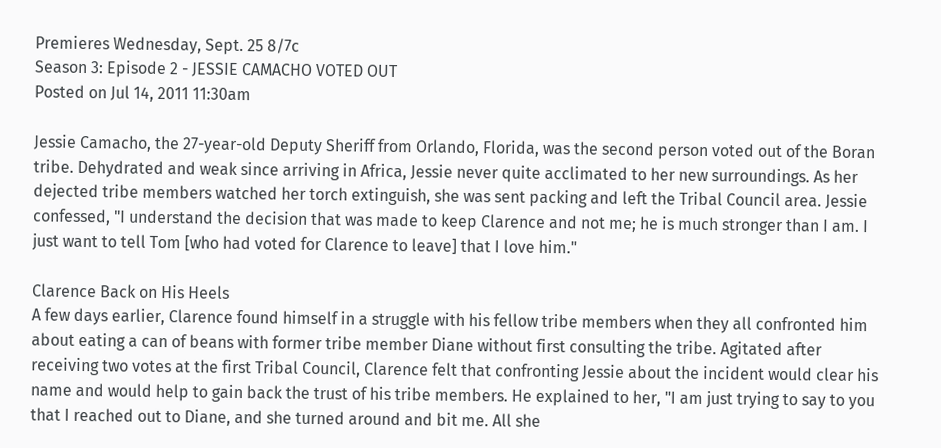Premieres Wednesday, Sept. 25 8/7c
Season 3: Episode 2 - JESSIE CAMACHO VOTED OUT
Posted on Jul 14, 2011 11:30am

Jessie Camacho, the 27-year-old Deputy Sheriff from Orlando, Florida, was the second person voted out of the Boran tribe. Dehydrated and weak since arriving in Africa, Jessie never quite acclimated to her new surroundings. As her dejected tribe members watched her torch extinguish, she was sent packing and left the Tribal Council area. Jessie confessed, "I understand the decision that was made to keep Clarence and not me; he is much stronger than I am. I just want to tell Tom [who had voted for Clarence to leave] that I love him."

Clarence Back on His Heels
A few days earlier, Clarence found himself in a struggle with his fellow tribe members when they all confronted him about eating a can of beans with former tribe member Diane without first consulting the tribe. Agitated after receiving two votes at the first Tribal Council, Clarence felt that confronting Jessie about the incident would clear his name and would help to gain back the trust of his tribe members. He explained to her, "I am just trying to say to you that I reached out to Diane, and she turned around and bit me. All she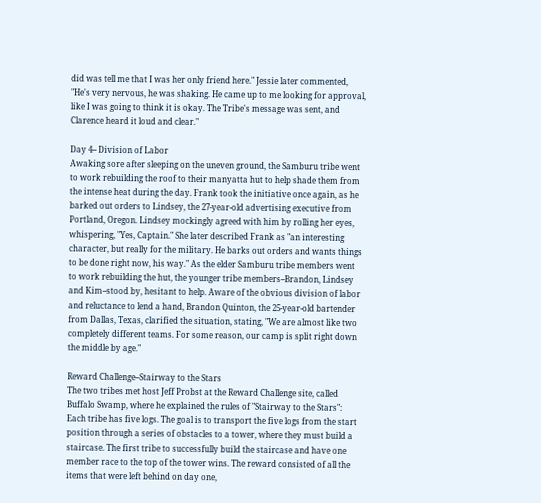did was tell me that I was her only friend here." Jessie later commented, "He's very nervous, he was shaking. He came up to me looking for approval, like I was going to think it is okay. The Tribe's message was sent, and Clarence heard it loud and clear."

Day 4-- Division of Labor
Awaking sore after sleeping on the uneven ground, the Samburu tribe went to work rebuilding the roof to their manyatta hut to help shade them from the intense heat during the day. Frank took the initiative once again, as he barked out orders to Lindsey, the 27-year-old advertising executive from Portland, Oregon. Lindsey mockingly agreed with him by rolling her eyes, whispering, "Yes, Captain." She later described Frank as "an interesting character, but really for the military. He barks out orders and wants things to be done right now, his way." As the elder Samburu tribe members went to work rebuilding the hut, the younger tribe members--Brandon, Lindsey and Kim--stood by, hesitant to help. Aware of the obvious division of labor and reluctance to lend a hand, Brandon Quinton, the 25-year-old bartender from Dallas, Texas, clarified the situation, stating, "We are almost like two completely different teams. For some reason, our camp is split right down the middle by age."

Reward Challenge--Stairway to the Stars
The two tribes met host Jeff Probst at the Reward Challenge site, called Buffalo Swamp, where he explained the rules of "Stairway to the Stars": Each tribe has five logs. The goal is to transport the five logs from the start position through a series of obstacles to a tower, where they must build a staircase. The first tribe to successfully build the staircase and have one member race to the top of the tower wins. The reward consisted of all the items that were left behind on day one,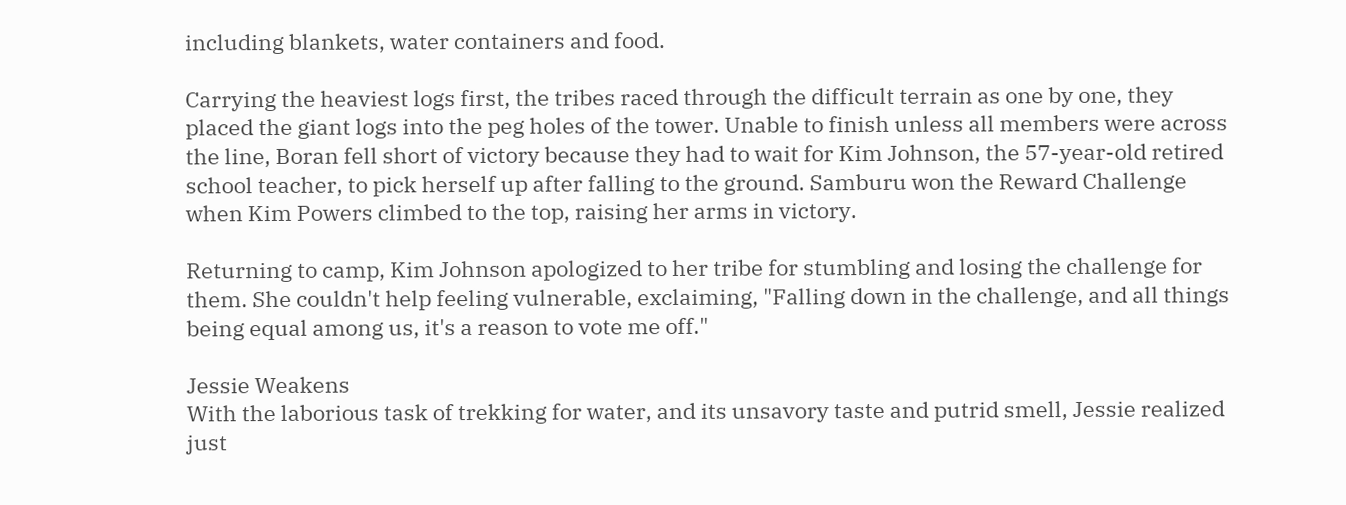including blankets, water containers and food.

Carrying the heaviest logs first, the tribes raced through the difficult terrain as one by one, they placed the giant logs into the peg holes of the tower. Unable to finish unless all members were across the line, Boran fell short of victory because they had to wait for Kim Johnson, the 57-year-old retired school teacher, to pick herself up after falling to the ground. Samburu won the Reward Challenge when Kim Powers climbed to the top, raising her arms in victory.

Returning to camp, Kim Johnson apologized to her tribe for stumbling and losing the challenge for them. She couldn't help feeling vulnerable, exclaiming, "Falling down in the challenge, and all things being equal among us, it's a reason to vote me off."

Jessie Weakens
With the laborious task of trekking for water, and its unsavory taste and putrid smell, Jessie realized just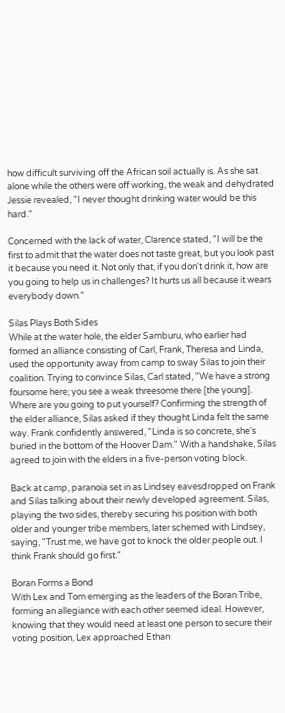how difficult surviving off the African soil actually is. As she sat alone while the others were off working, the weak and dehydrated Jessie revealed, "I never thought drinking water would be this hard."

Concerned with the lack of water, Clarence stated, "I will be the first to admit that the water does not taste great, but you look past it because you need it. Not only that, if you don't drink it, how are you going to help us in challenges? It hurts us all because it wears everybody down."

Silas Plays Both Sides
While at the water hole, the elder Samburu, who earlier had formed an alliance consisting of Carl, Frank, Theresa and Linda, used the opportunity away from camp to sway Silas to join their coalition. Trying to convince Silas, Carl stated, "We have a strong foursome here; you see a weak threesome there [the young]. Where are you going to put yourself? Confirming the strength of the elder alliance, Silas asked if they thought Linda felt the same way. Frank confidently answered, "Linda is so concrete, she's buried in the bottom of the Hoover Dam." With a handshake, Silas agreed to join with the elders in a five-person voting block.

Back at camp, paranoia set in as Lindsey eavesdropped on Frank and Silas talking about their newly developed agreement. Silas, playing the two sides, thereby securing his position with both older and younger tribe members, later schemed with Lindsey, saying, "Trust me, we have got to knock the older people out. I think Frank should go first."

Boran Forms a Bond
With Lex and Tom emerging as the leaders of the Boran Tribe, forming an allegiance with each other seemed ideal. However, knowing that they would need at least one person to secure their voting position, Lex approached Ethan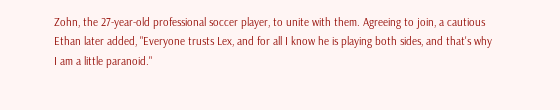Zohn, the 27-year-old professional soccer player, to unite with them. Agreeing to join, a cautious Ethan later added, "Everyone trusts Lex, and for all I know he is playing both sides, and that's why I am a little paranoid."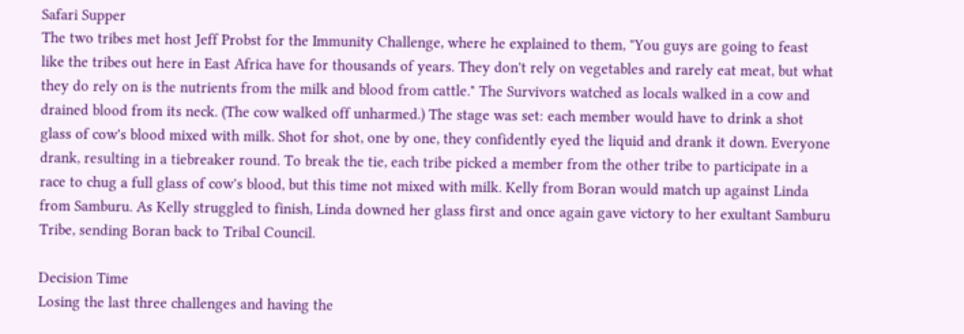Safari Supper
The two tribes met host Jeff Probst for the Immunity Challenge, where he explained to them, "You guys are going to feast like the tribes out here in East Africa have for thousands of years. They don't rely on vegetables and rarely eat meat, but what they do rely on is the nutrients from the milk and blood from cattle." The Survivors watched as locals walked in a cow and drained blood from its neck. (The cow walked off unharmed.) The stage was set: each member would have to drink a shot glass of cow's blood mixed with milk. Shot for shot, one by one, they confidently eyed the liquid and drank it down. Everyone drank, resulting in a tiebreaker round. To break the tie, each tribe picked a member from the other tribe to participate in a race to chug a full glass of cow's blood, but this time not mixed with milk. Kelly from Boran would match up against Linda from Samburu. As Kelly struggled to finish, Linda downed her glass first and once again gave victory to her exultant Samburu Tribe, sending Boran back to Tribal Council.

Decision Time
Losing the last three challenges and having the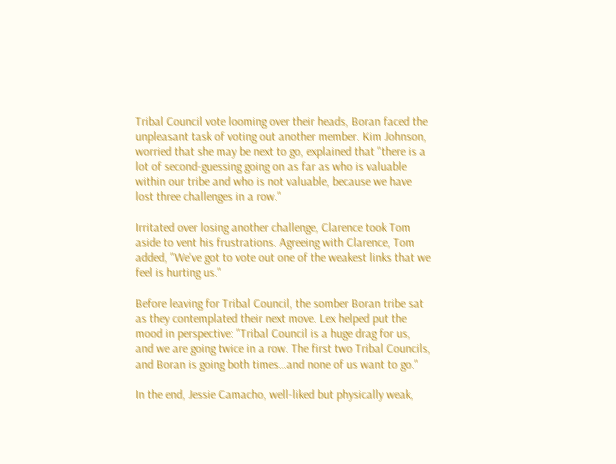Tribal Council vote looming over their heads, Boran faced the unpleasant task of voting out another member. Kim Johnson, worried that she may be next to go, explained that "there is a lot of second-guessing going on as far as who is valuable within our tribe and who is not valuable, because we have lost three challenges in a row."

Irritated over losing another challenge, Clarence took Tom aside to vent his frustrations. Agreeing with Clarence, Tom added, "We've got to vote out one of the weakest links that we feel is hurting us."

Before leaving for Tribal Council, the somber Boran tribe sat as they contemplated their next move. Lex helped put the mood in perspective: "Tribal Council is a huge drag for us, and we are going twice in a row. The first two Tribal Councils, and Boran is going both times…and none of us want to go."

In the end, Jessie Camacho, well-liked but physically weak,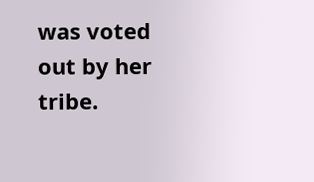was voted out by her tribe.